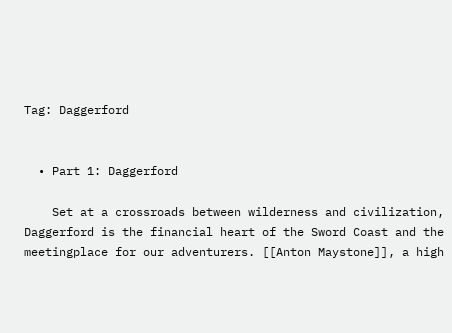Tag: Daggerford


  • Part 1: Daggerford

    Set at a crossroads between wilderness and civilization, Daggerford is the financial heart of the Sword Coast and the meetingplace for our adventurers. [[Anton Maystone]], a high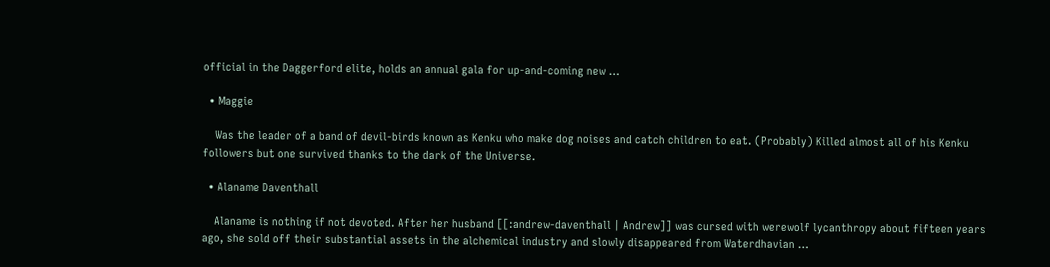official in the Daggerford elite, holds an annual gala for up-and-coming new …

  • Maggie

    Was the leader of a band of devil-birds known as Kenku who make dog noises and catch children to eat. (Probably) Killed almost all of his Kenku followers but one survived thanks to the dark of the Universe.

  • Alaname Daventhall

    Alaname is nothing if not devoted. After her husband [[:andrew-daventhall | Andrew]] was cursed with werewolf lycanthropy about fifteen years ago, she sold off their substantial assets in the alchemical industry and slowly disappeared from Waterdhavian …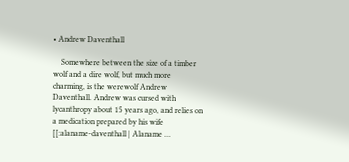• Andrew Daventhall

    Somewhere between the size of a timber wolf and a dire wolf, but much more charming, is the werewolf Andrew Daventhall. Andrew was cursed with lycanthropy about 15 years ago, and relies on a medication prepared by his wife [[:alaname-daventhall | Alaname …